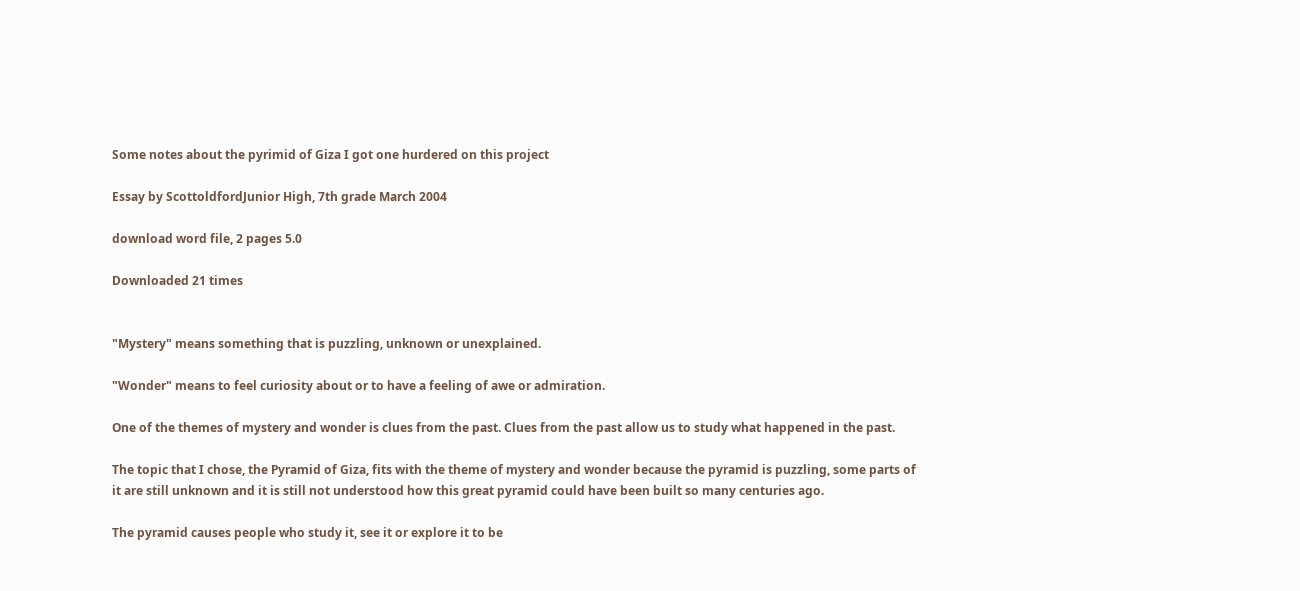Some notes about the pyrimid of Giza I got one hurdered on this project

Essay by ScottoldfordJunior High, 7th grade March 2004

download word file, 2 pages 5.0

Downloaded 21 times


"Mystery" means something that is puzzling, unknown or unexplained.

"Wonder" means to feel curiosity about or to have a feeling of awe or admiration.

One of the themes of mystery and wonder is clues from the past. Clues from the past allow us to study what happened in the past.

The topic that I chose, the Pyramid of Giza, fits with the theme of mystery and wonder because the pyramid is puzzling, some parts of it are still unknown and it is still not understood how this great pyramid could have been built so many centuries ago.

The pyramid causes people who study it, see it or explore it to be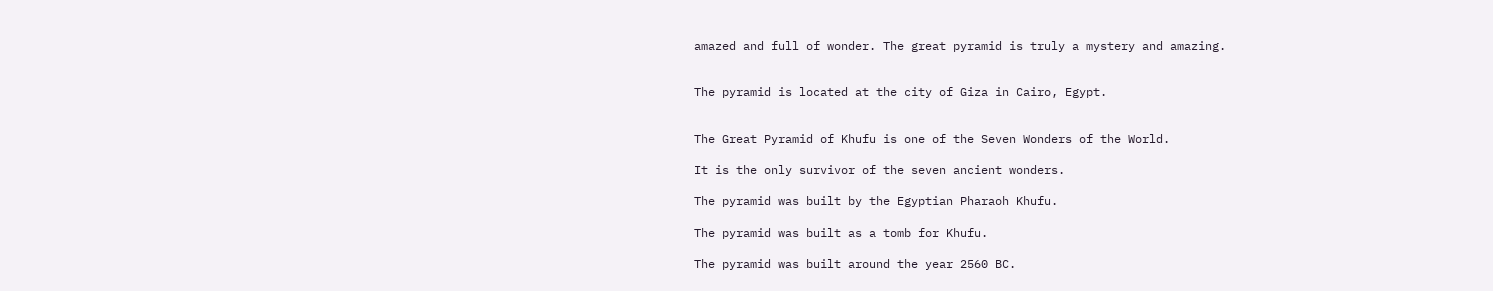amazed and full of wonder. The great pyramid is truly a mystery and amazing.


The pyramid is located at the city of Giza in Cairo, Egypt.


The Great Pyramid of Khufu is one of the Seven Wonders of the World.

It is the only survivor of the seven ancient wonders.

The pyramid was built by the Egyptian Pharaoh Khufu.

The pyramid was built as a tomb for Khufu.

The pyramid was built around the year 2560 BC.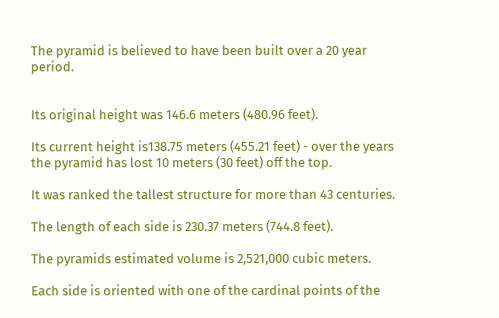The pyramid is believed to have been built over a 20 year period.


Its original height was 146.6 meters (480.96 feet).

Its current height is138.75 meters (455.21 feet) - over the years the pyramid has lost 10 meters (30 feet) off the top.

It was ranked the tallest structure for more than 43 centuries.

The length of each side is 230.37 meters (744.8 feet).

The pyramids estimated volume is 2,521,000 cubic meters.

Each side is oriented with one of the cardinal points of the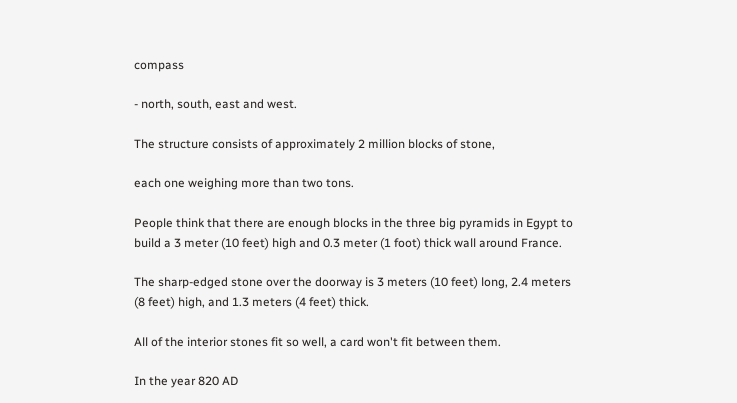compass

- north, south, east and west.

The structure consists of approximately 2 million blocks of stone,

each one weighing more than two tons.

People think that there are enough blocks in the three big pyramids in Egypt to build a 3 meter (10 feet) high and 0.3 meter (1 foot) thick wall around France.

The sharp-edged stone over the doorway is 3 meters (10 feet) long, 2.4 meters (8 feet) high, and 1.3 meters (4 feet) thick.

All of the interior stones fit so well, a card won't fit between them.

In the year 820 AD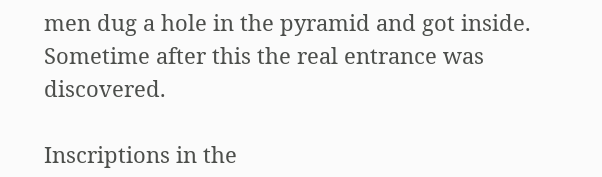men dug a hole in the pyramid and got inside. Sometime after this the real entrance was discovered.

Inscriptions in the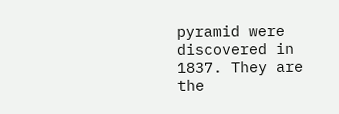pyramid were discovered in 1837. They are the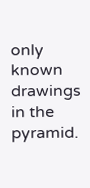only known drawings in the pyramid.